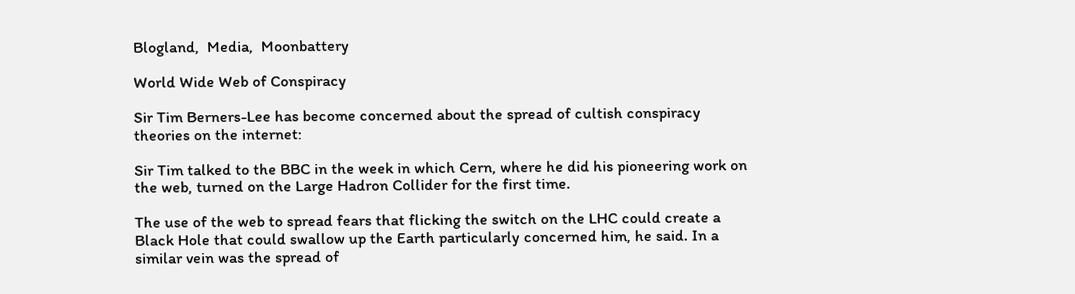Blogland,  Media,  Moonbattery

World Wide Web of Conspiracy

Sir Tim Berners-Lee has become concerned about the spread of cultish conspiracy theories on the internet:

Sir Tim talked to the BBC in the week in which Cern, where he did his pioneering work on the web, turned on the Large Hadron Collider for the first time.

The use of the web to spread fears that flicking the switch on the LHC could create a Black Hole that could swallow up the Earth particularly concerned him, he said. In a similar vein was the spread of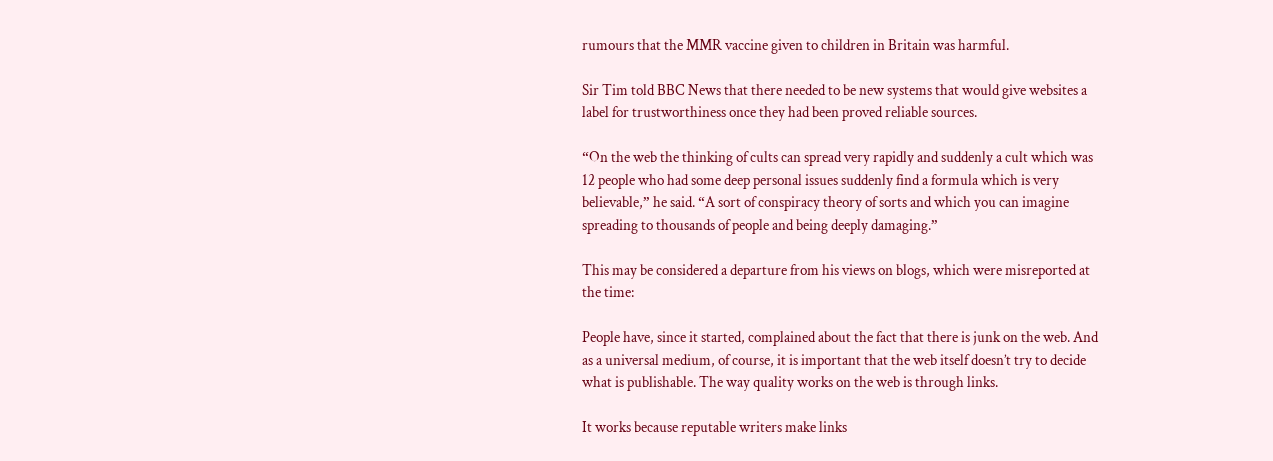rumours that the MMR vaccine given to children in Britain was harmful.

Sir Tim told BBC News that there needed to be new systems that would give websites a label for trustworthiness once they had been proved reliable sources.

“On the web the thinking of cults can spread very rapidly and suddenly a cult which was 12 people who had some deep personal issues suddenly find a formula which is very believable,” he said. “A sort of conspiracy theory of sorts and which you can imagine spreading to thousands of people and being deeply damaging.”

This may be considered a departure from his views on blogs, which were misreported at the time:

People have, since it started, complained about the fact that there is junk on the web. And as a universal medium, of course, it is important that the web itself doesn’t try to decide what is publishable. The way quality works on the web is through links.

It works because reputable writers make links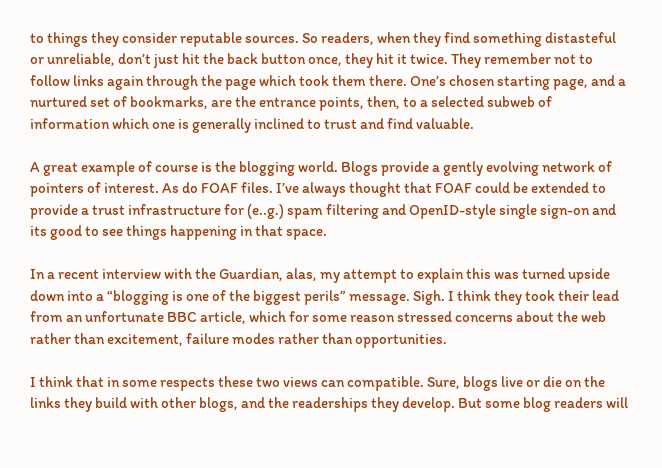to things they consider reputable sources. So readers, when they find something distasteful or unreliable, don’t just hit the back button once, they hit it twice. They remember not to follow links again through the page which took them there. One’s chosen starting page, and a nurtured set of bookmarks, are the entrance points, then, to a selected subweb of information which one is generally inclined to trust and find valuable.

A great example of course is the blogging world. Blogs provide a gently evolving network of pointers of interest. As do FOAF files. I’ve always thought that FOAF could be extended to provide a trust infrastructure for (e..g.) spam filtering and OpenID-style single sign-on and its good to see things happening in that space.

In a recent interview with the Guardian, alas, my attempt to explain this was turned upside down into a “blogging is one of the biggest perils” message. Sigh. I think they took their lead from an unfortunate BBC article, which for some reason stressed concerns about the web rather than excitement, failure modes rather than opportunities.

I think that in some respects these two views can compatible. Sure, blogs live or die on the links they build with other blogs, and the readerships they develop. But some blog readers will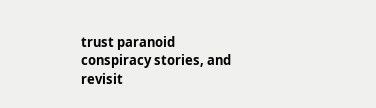trust paranoid conspiracy stories, and revisit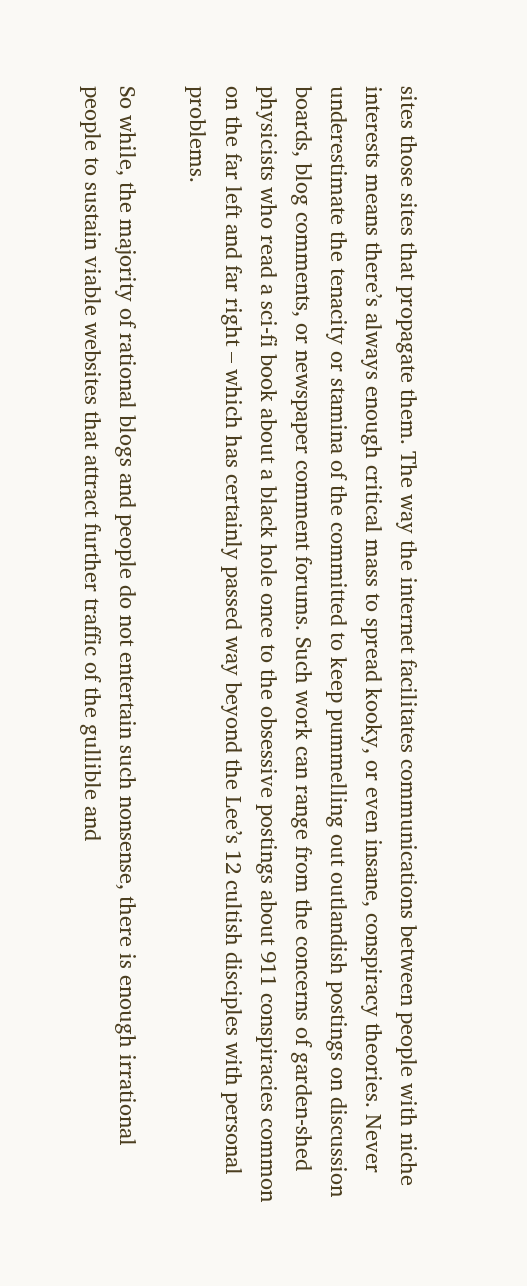sites those sites that propagate them. The way the internet facilitates communications between people with niche interests means there’s always enough critical mass to spread kooky, or even insane, conspiracy theories. Never underestimate the tenacity or stamina of the committed to keep pummelling out outlandish postings on discussion boards, blog comments, or newspaper comment forums. Such work can range from the concerns of garden-shed physicists who read a sci-fi book about a black hole once to the obsessive postings about 911 conspiracies common on the far left and far right – which has certainly passed way beyond the Lee’s 12 cultish disciples with personal problems.

So while, the majority of rational blogs and people do not entertain such nonsense, there is enough irrational people to sustain viable websites that attract further traffic of the gullible and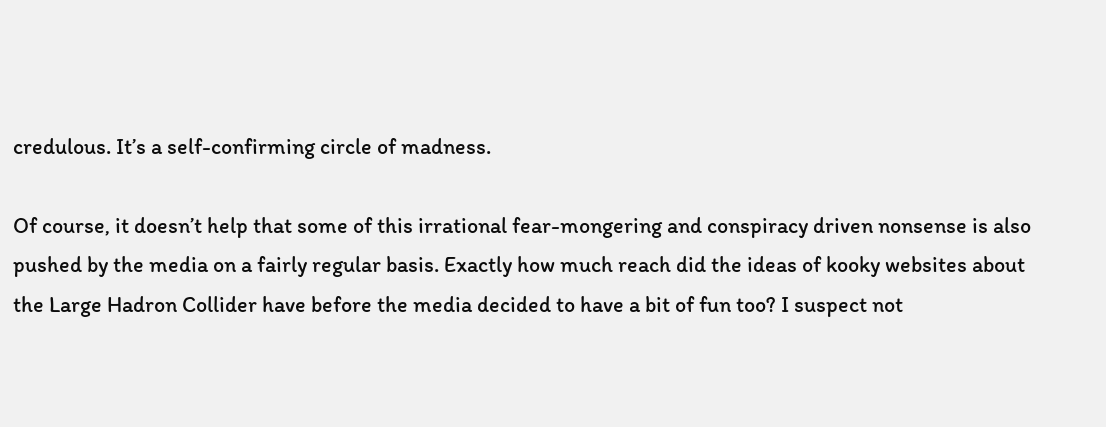credulous. It’s a self-confirming circle of madness.

Of course, it doesn’t help that some of this irrational fear-mongering and conspiracy driven nonsense is also pushed by the media on a fairly regular basis. Exactly how much reach did the ideas of kooky websites about the Large Hadron Collider have before the media decided to have a bit of fun too? I suspect not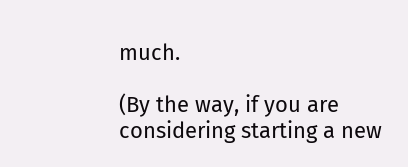much.

(By the way, if you are considering starting a new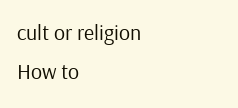cult or religion How to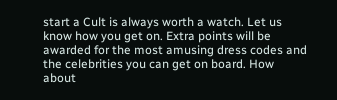start a Cult is always worth a watch. Let us know how you get on. Extra points will be awarded for the most amusing dress codes and the celebrities you can get on board. How about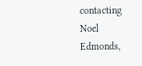contacting Noel Edmonds,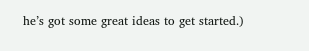he’s got some great ideas to get started.)